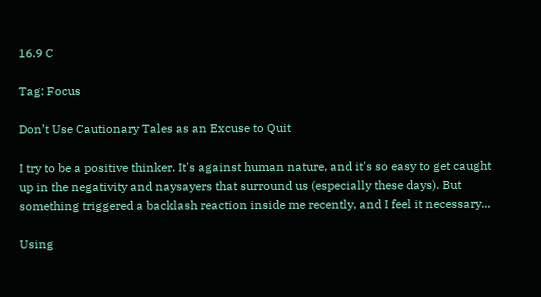16.9 C

Tag: Focus

Don’t Use Cautionary Tales as an Excuse to Quit

I try to be a positive thinker. It's against human nature, and it's so easy to get caught up in the negativity and naysayers that surround us (especially these days). But something triggered a backlash reaction inside me recently, and I feel it necessary...

Using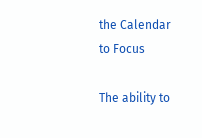the Calendar to Focus

The ability to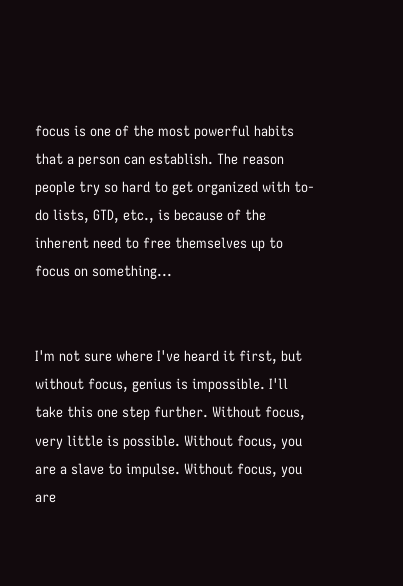focus is one of the most powerful habits that a person can establish. The reason people try so hard to get organized with to-do lists, GTD, etc., is because of the inherent need to free themselves up to focus on something...


I'm not sure where I've heard it first, but without focus, genius is impossible. I'll take this one step further. Without focus, very little is possible. Without focus, you are a slave to impulse. Without focus, you are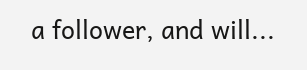a follower, and will...